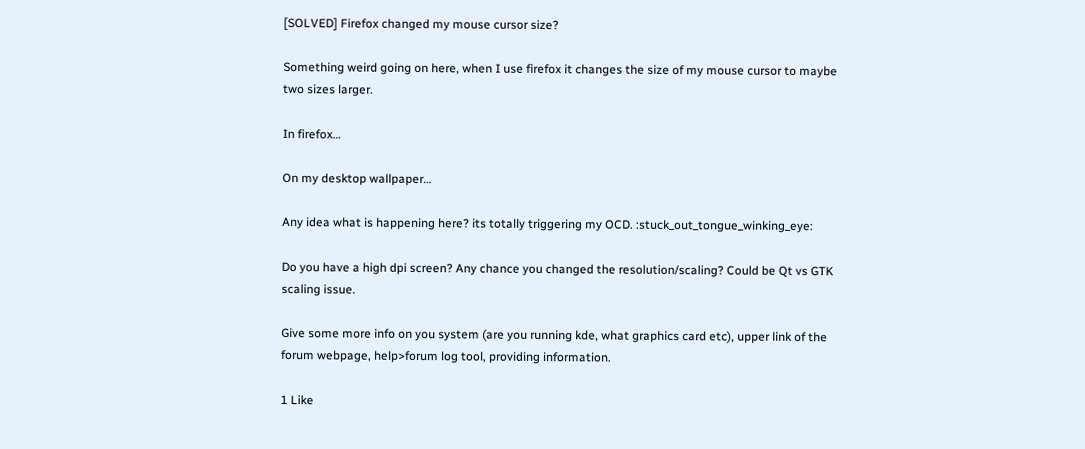[SOLVED] Firefox changed my mouse cursor size?

Something weird going on here, when I use firefox it changes the size of my mouse cursor to maybe two sizes larger.

In firefox…

On my desktop wallpaper…

Any idea what is happening here? its totally triggering my OCD. :stuck_out_tongue_winking_eye:

Do you have a high dpi screen? Any chance you changed the resolution/scaling? Could be Qt vs GTK scaling issue.

Give some more info on you system (are you running kde, what graphics card etc), upper link of the forum webpage, help>forum log tool, providing information.

1 Like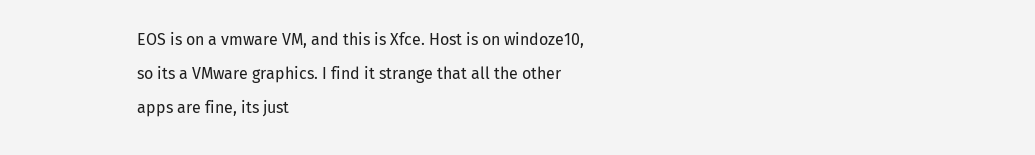EOS is on a vmware VM, and this is Xfce. Host is on windoze10, so its a VMware graphics. I find it strange that all the other apps are fine, its just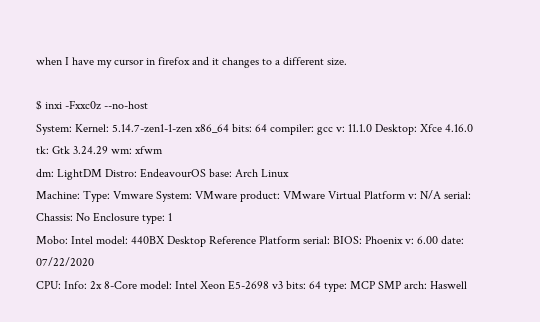when I have my cursor in firefox and it changes to a different size.

$ inxi -Fxxc0z --no-host
System: Kernel: 5.14.7-zen1-1-zen x86_64 bits: 64 compiler: gcc v: 11.1.0 Desktop: Xfce 4.16.0 tk: Gtk 3.24.29 wm: xfwm
dm: LightDM Distro: EndeavourOS base: Arch Linux
Machine: Type: Vmware System: VMware product: VMware Virtual Platform v: N/A serial: Chassis: No Enclosure type: 1
Mobo: Intel model: 440BX Desktop Reference Platform serial: BIOS: Phoenix v: 6.00 date: 07/22/2020
CPU: Info: 2x 8-Core model: Intel Xeon E5-2698 v3 bits: 64 type: MCP SMP arch: Haswell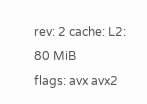rev: 2 cache: L2: 80 MiB
flags: avx avx2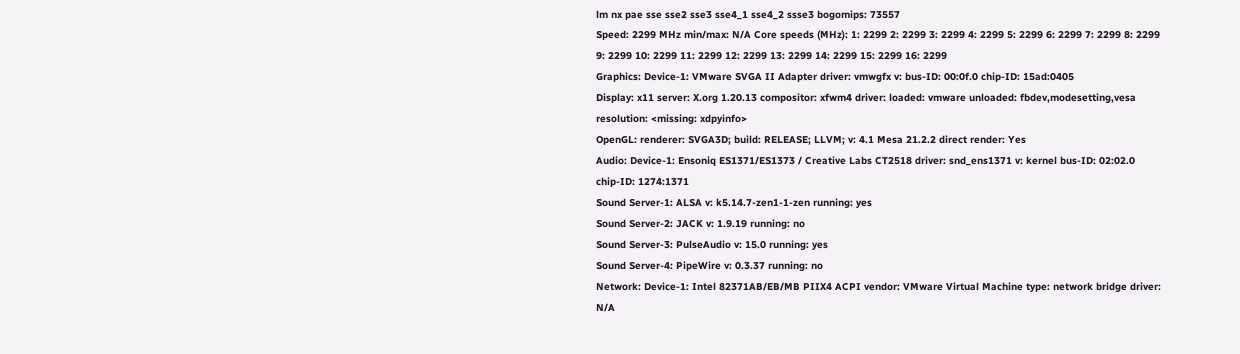lm nx pae sse sse2 sse3 sse4_1 sse4_2 ssse3 bogomips: 73557
Speed: 2299 MHz min/max: N/A Core speeds (MHz): 1: 2299 2: 2299 3: 2299 4: 2299 5: 2299 6: 2299 7: 2299 8: 2299
9: 2299 10: 2299 11: 2299 12: 2299 13: 2299 14: 2299 15: 2299 16: 2299
Graphics: Device-1: VMware SVGA II Adapter driver: vmwgfx v: bus-ID: 00:0f.0 chip-ID: 15ad:0405
Display: x11 server: X.org 1.20.13 compositor: xfwm4 driver: loaded: vmware unloaded: fbdev,modesetting,vesa
resolution: <missing: xdpyinfo>
OpenGL: renderer: SVGA3D; build: RELEASE; LLVM; v: 4.1 Mesa 21.2.2 direct render: Yes
Audio: Device-1: Ensoniq ES1371/ES1373 / Creative Labs CT2518 driver: snd_ens1371 v: kernel bus-ID: 02:02.0
chip-ID: 1274:1371
Sound Server-1: ALSA v: k5.14.7-zen1-1-zen running: yes
Sound Server-2: JACK v: 1.9.19 running: no
Sound Server-3: PulseAudio v: 15.0 running: yes
Sound Server-4: PipeWire v: 0.3.37 running: no
Network: Device-1: Intel 82371AB/EB/MB PIIX4 ACPI vendor: VMware Virtual Machine type: network bridge driver: N/A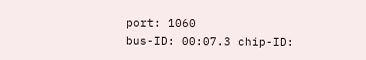port: 1060
bus-ID: 00:07.3 chip-ID: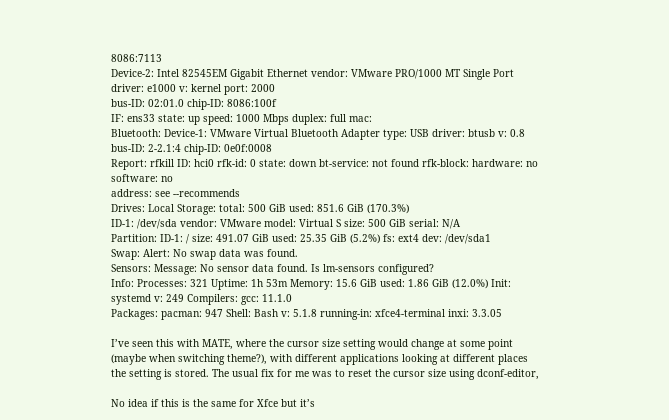8086:7113
Device-2: Intel 82545EM Gigabit Ethernet vendor: VMware PRO/1000 MT Single Port driver: e1000 v: kernel port: 2000
bus-ID: 02:01.0 chip-ID: 8086:100f
IF: ens33 state: up speed: 1000 Mbps duplex: full mac:
Bluetooth: Device-1: VMware Virtual Bluetooth Adapter type: USB driver: btusb v: 0.8 bus-ID: 2-2.1:4 chip-ID: 0e0f:0008
Report: rfkill ID: hci0 rfk-id: 0 state: down bt-service: not found rfk-block: hardware: no software: no
address: see --recommends
Drives: Local Storage: total: 500 GiB used: 851.6 GiB (170.3%)
ID-1: /dev/sda vendor: VMware model: Virtual S size: 500 GiB serial: N/A
Partition: ID-1: / size: 491.07 GiB used: 25.35 GiB (5.2%) fs: ext4 dev: /dev/sda1
Swap: Alert: No swap data was found.
Sensors: Message: No sensor data found. Is lm-sensors configured?
Info: Processes: 321 Uptime: 1h 53m Memory: 15.6 GiB used: 1.86 GiB (12.0%) Init: systemd v: 249 Compilers: gcc: 11.1.0
Packages: pacman: 947 Shell: Bash v: 5.1.8 running-in: xfce4-terminal inxi: 3.3.05

I’ve seen this with MATE, where the cursor size setting would change at some point (maybe when switching theme?), with different applications looking at different places the setting is stored. The usual fix for me was to reset the cursor size using dconf-editor,

No idea if this is the same for Xfce but it’s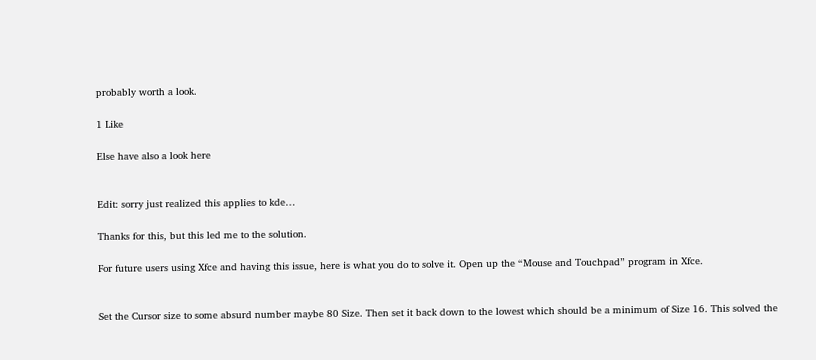probably worth a look.

1 Like

Else have also a look here


Edit: sorry just realized this applies to kde…

Thanks for this, but this led me to the solution.

For future users using Xfce and having this issue, here is what you do to solve it. Open up the “Mouse and Touchpad” program in Xfce.


Set the Cursor size to some absurd number maybe 80 Size. Then set it back down to the lowest which should be a minimum of Size 16. This solved the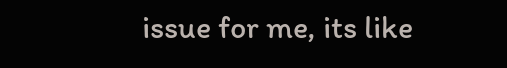issue for me, its like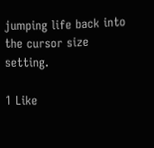jumping life back into the cursor size setting.

1 Like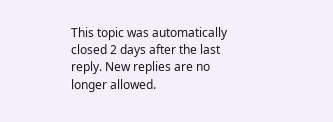This topic was automatically closed 2 days after the last reply. New replies are no longer allowed.